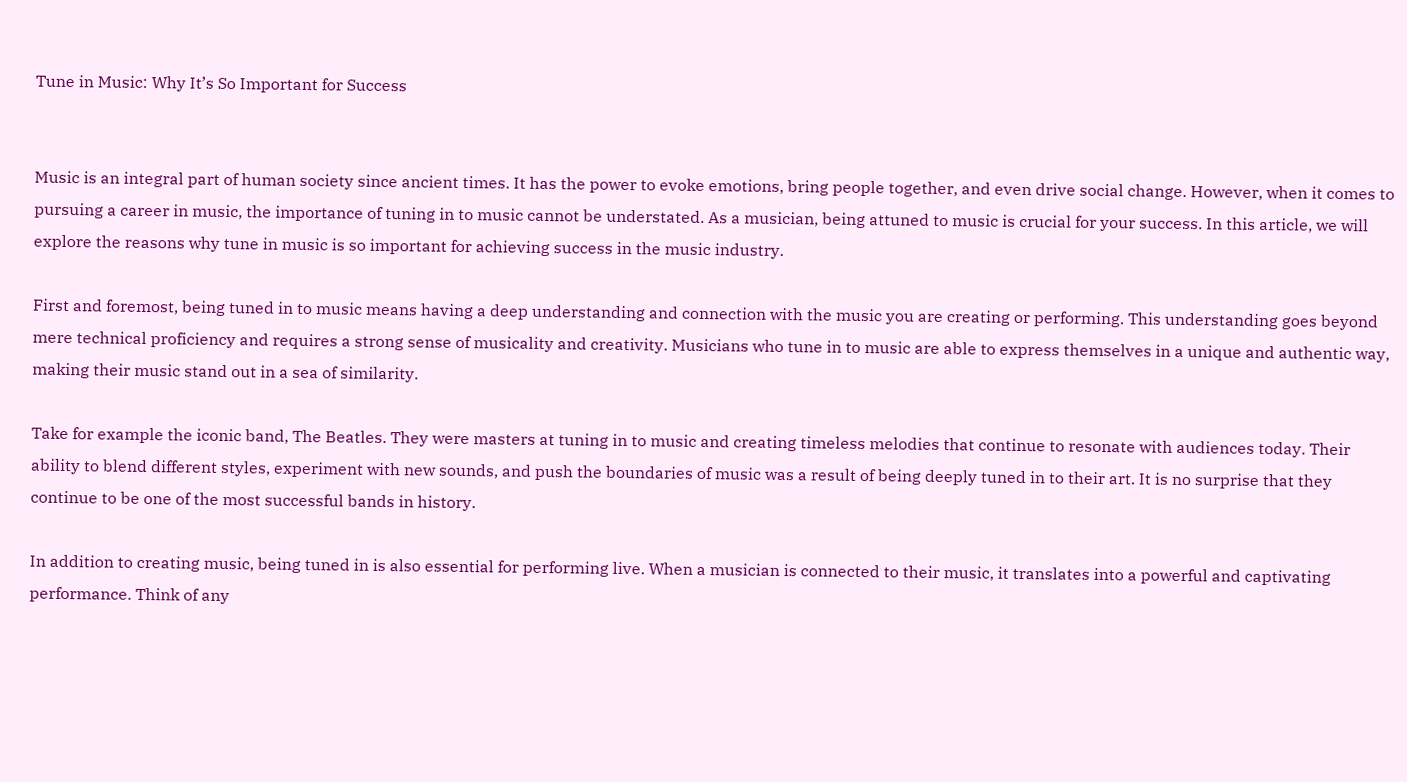Tune in Music: Why It’s So Important for Success


Music is an integral part of human society since ancient times. It has the power to evoke emotions, bring people together, and even drive social change. However, when it comes to pursuing a career in music, the importance of tuning in to music cannot be understated. As a musician, being attuned to music is crucial for your success. In this article, we will explore the reasons why tune in music is so important for achieving success in the music industry.

First and foremost, being tuned in to music means having a deep understanding and connection with the music you are creating or performing. This understanding goes beyond mere technical proficiency and requires a strong sense of musicality and creativity. Musicians who tune in to music are able to express themselves in a unique and authentic way, making their music stand out in a sea of similarity.

Take for example the iconic band, The Beatles. They were masters at tuning in to music and creating timeless melodies that continue to resonate with audiences today. Their ability to blend different styles, experiment with new sounds, and push the boundaries of music was a result of being deeply tuned in to their art. It is no surprise that they continue to be one of the most successful bands in history.

In addition to creating music, being tuned in is also essential for performing live. When a musician is connected to their music, it translates into a powerful and captivating performance. Think of any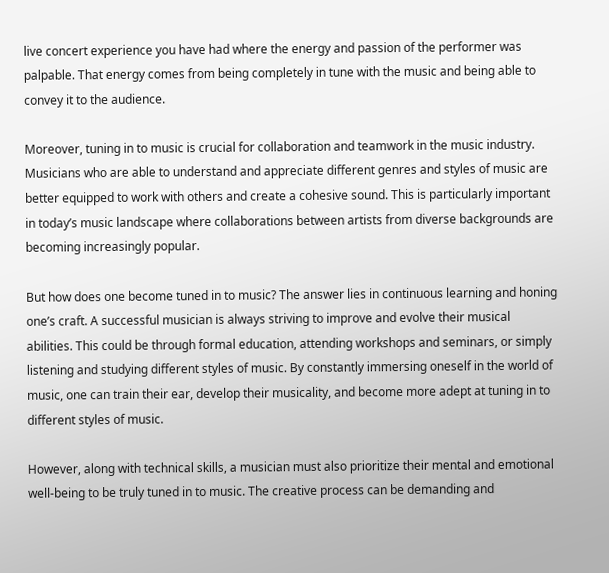live concert experience you have had where the energy and passion of the performer was palpable. That energy comes from being completely in tune with the music and being able to convey it to the audience.

Moreover, tuning in to music is crucial for collaboration and teamwork in the music industry. Musicians who are able to understand and appreciate different genres and styles of music are better equipped to work with others and create a cohesive sound. This is particularly important in today’s music landscape where collaborations between artists from diverse backgrounds are becoming increasingly popular.

But how does one become tuned in to music? The answer lies in continuous learning and honing one’s craft. A successful musician is always striving to improve and evolve their musical abilities. This could be through formal education, attending workshops and seminars, or simply listening and studying different styles of music. By constantly immersing oneself in the world of music, one can train their ear, develop their musicality, and become more adept at tuning in to different styles of music.

However, along with technical skills, a musician must also prioritize their mental and emotional well-being to be truly tuned in to music. The creative process can be demanding and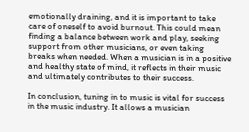emotionally draining, and it is important to take care of oneself to avoid burnout. This could mean finding a balance between work and play, seeking support from other musicians, or even taking breaks when needed. When a musician is in a positive and healthy state of mind, it reflects in their music and ultimately contributes to their success.

In conclusion, tuning in to music is vital for success in the music industry. It allows a musician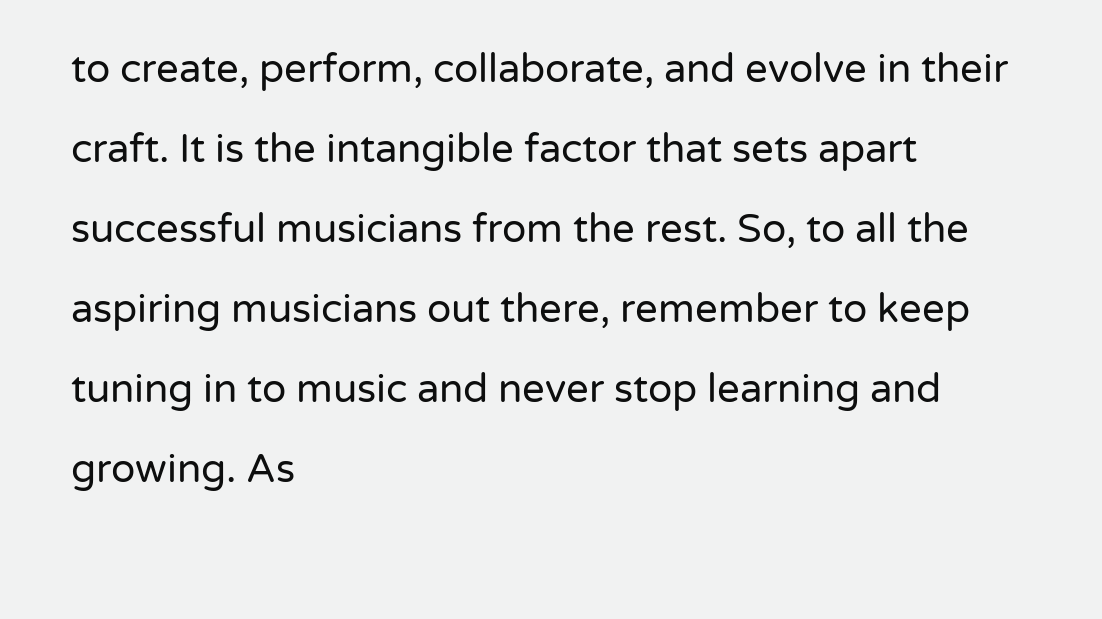to create, perform, collaborate, and evolve in their craft. It is the intangible factor that sets apart successful musicians from the rest. So, to all the aspiring musicians out there, remember to keep tuning in to music and never stop learning and growing. As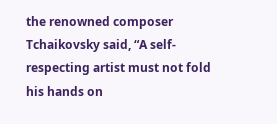the renowned composer Tchaikovsky said, “A self-respecting artist must not fold his hands on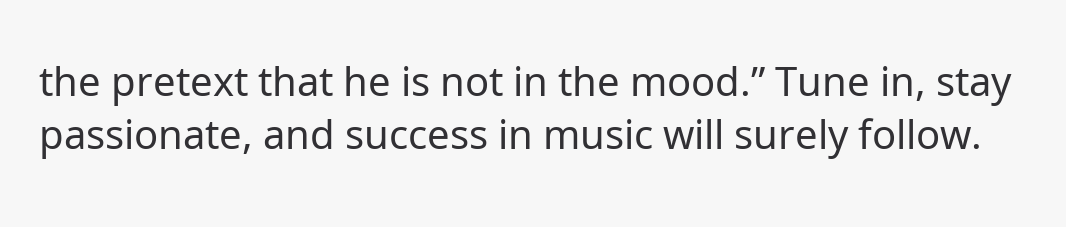the pretext that he is not in the mood.” Tune in, stay passionate, and success in music will surely follow.